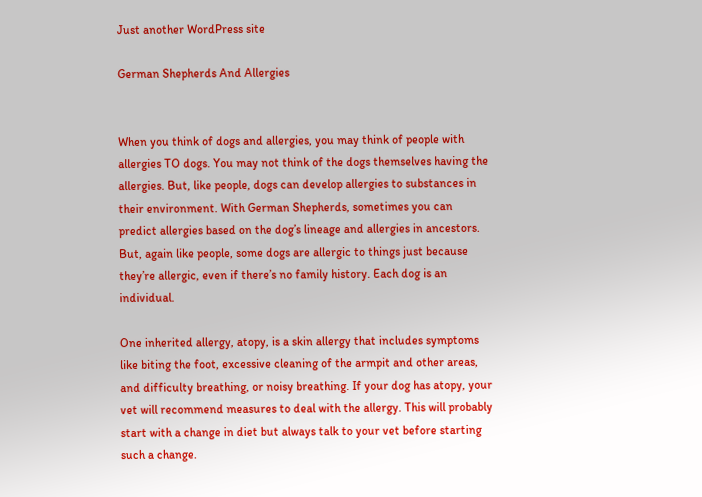Just another WordPress site

German Shepherds And Allergies


When you think of dogs and allergies, you may think of people with allergies TO dogs. You may not think of the dogs themselves having the allergies. But, like people, dogs can develop allergies to substances in their environment. With German Shepherds, sometimes you can predict allergies based on the dog’s lineage and allergies in ancestors. But, again like people, some dogs are allergic to things just because they’re allergic, even if there’s no family history. Each dog is an individual.

One inherited allergy, atopy, is a skin allergy that includes symptoms like biting the foot, excessive cleaning of the armpit and other areas, and difficulty breathing, or noisy breathing. If your dog has atopy, your vet will recommend measures to deal with the allergy. This will probably start with a change in diet but always talk to your vet before starting such a change.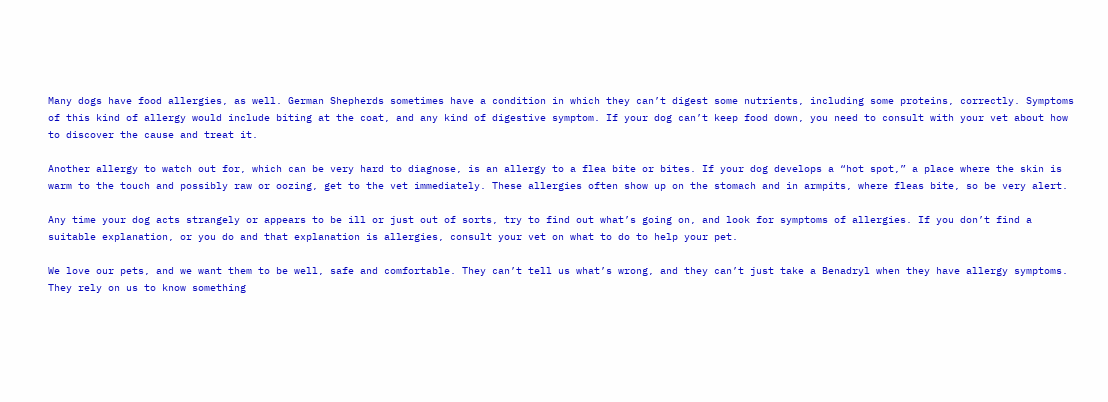Many dogs have food allergies, as well. German Shepherds sometimes have a condition in which they can’t digest some nutrients, including some proteins, correctly. Symptoms of this kind of allergy would include biting at the coat, and any kind of digestive symptom. If your dog can’t keep food down, you need to consult with your vet about how to discover the cause and treat it.

Another allergy to watch out for, which can be very hard to diagnose, is an allergy to a flea bite or bites. If your dog develops a “hot spot,” a place where the skin is warm to the touch and possibly raw or oozing, get to the vet immediately. These allergies often show up on the stomach and in armpits, where fleas bite, so be very alert.

Any time your dog acts strangely or appears to be ill or just out of sorts, try to find out what’s going on, and look for symptoms of allergies. If you don’t find a suitable explanation, or you do and that explanation is allergies, consult your vet on what to do to help your pet.

We love our pets, and we want them to be well, safe and comfortable. They can’t tell us what’s wrong, and they can’t just take a Benadryl when they have allergy symptoms. They rely on us to know something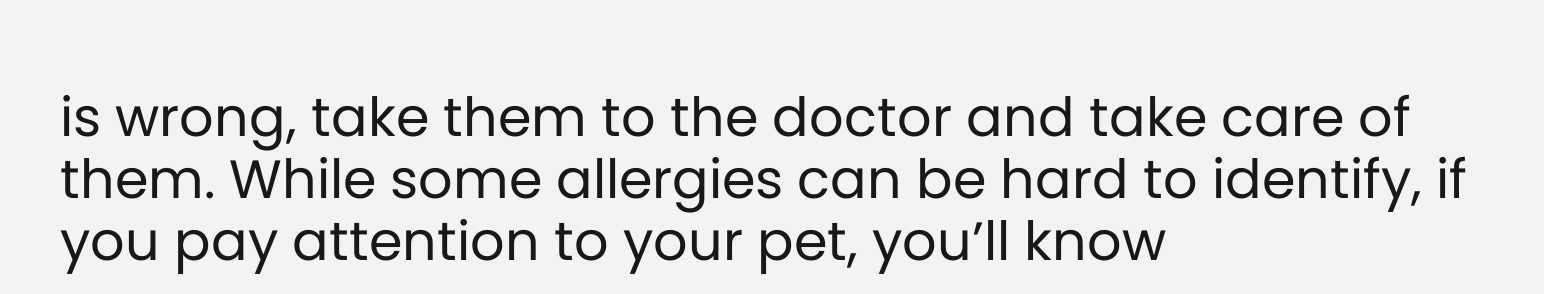is wrong, take them to the doctor and take care of them. While some allergies can be hard to identify, if you pay attention to your pet, you’ll know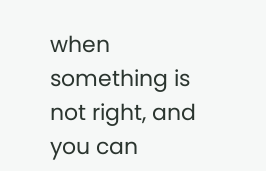when something is not right, and you can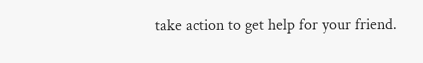take action to get help for your friend.